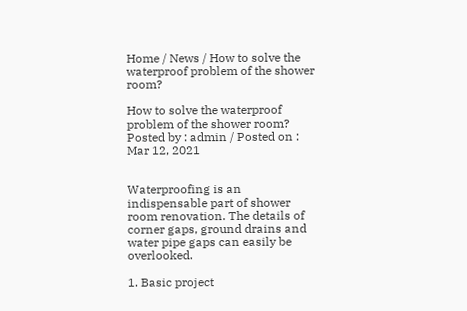Home / News / How to solve the waterproof problem of the shower room?

How to solve the waterproof problem of the shower room? Posted by : admin / Posted on : Mar 12, 2021


Waterproofing is an indispensable part of shower room renovation. The details of corner gaps, ground drains and water pipe gaps can easily be overlooked.

1. Basic project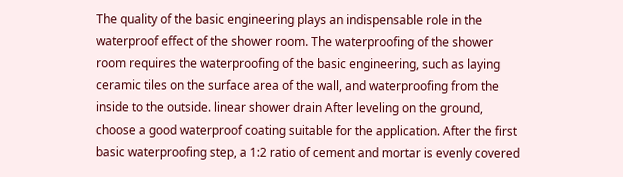The quality of the basic engineering plays an indispensable role in the waterproof effect of the shower room. The waterproofing of the shower room requires the waterproofing of the basic engineering, such as laying ceramic tiles on the surface area of the wall, and waterproofing from the inside to the outside. linear shower drain After leveling on the ground, choose a good waterproof coating suitable for the application. After the first basic waterproofing step, a 1:2 ratio of cement and mortar is evenly covered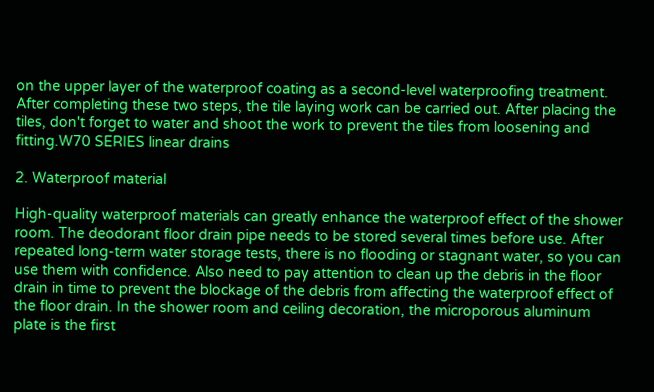on the upper layer of the waterproof coating as a second-level waterproofing treatment. After completing these two steps, the tile laying work can be carried out. After placing the tiles, don't forget to water and shoot the work to prevent the tiles from loosening and fitting.W70 SERIES linear drains

2. Waterproof material

High-quality waterproof materials can greatly enhance the waterproof effect of the shower room. The deodorant floor drain pipe needs to be stored several times before use. After repeated long-term water storage tests, there is no flooding or stagnant water, so you can use them with confidence. Also need to pay attention to clean up the debris in the floor drain in time to prevent the blockage of the debris from affecting the waterproof effect of the floor drain. In the shower room and ceiling decoration, the microporous aluminum plate is the first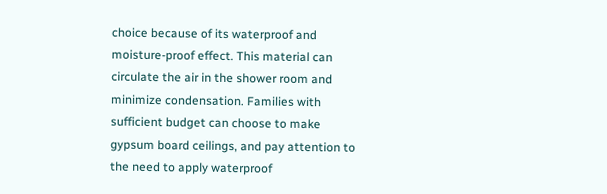choice because of its waterproof and moisture-proof effect. This material can circulate the air in the shower room and minimize condensation. Families with sufficient budget can choose to make gypsum board ceilings, and pay attention to the need to apply waterproof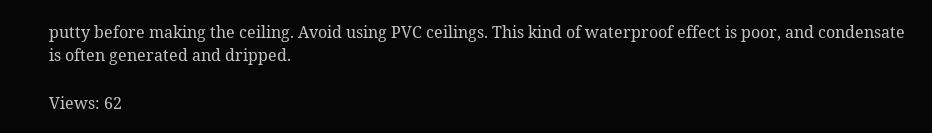putty before making the ceiling. Avoid using PVC ceilings. This kind of waterproof effect is poor, and condensate is often generated and dripped.

Views: 62